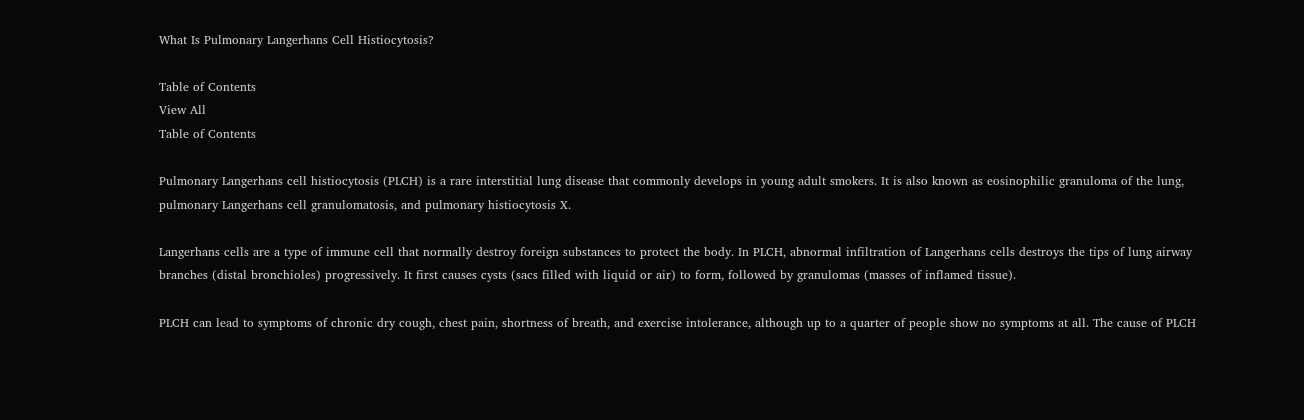What Is Pulmonary Langerhans Cell Histiocytosis?

Table of Contents
View All
Table of Contents

Pulmonary Langerhans cell histiocytosis (PLCH) is a rare interstitial lung disease that commonly develops in young adult smokers. It is also known as eosinophilic granuloma of the lung, pulmonary Langerhans cell granulomatosis, and pulmonary histiocytosis X.

Langerhans cells are a type of immune cell that normally destroy foreign substances to protect the body. In PLCH, abnormal infiltration of Langerhans cells destroys the tips of lung airway branches (distal bronchioles) progressively. It first causes cysts (sacs filled with liquid or air) to form, followed by granulomas (masses of inflamed tissue).

PLCH can lead to symptoms of chronic dry cough, chest pain, shortness of breath, and exercise intolerance, although up to a quarter of people show no symptoms at all. The cause of PLCH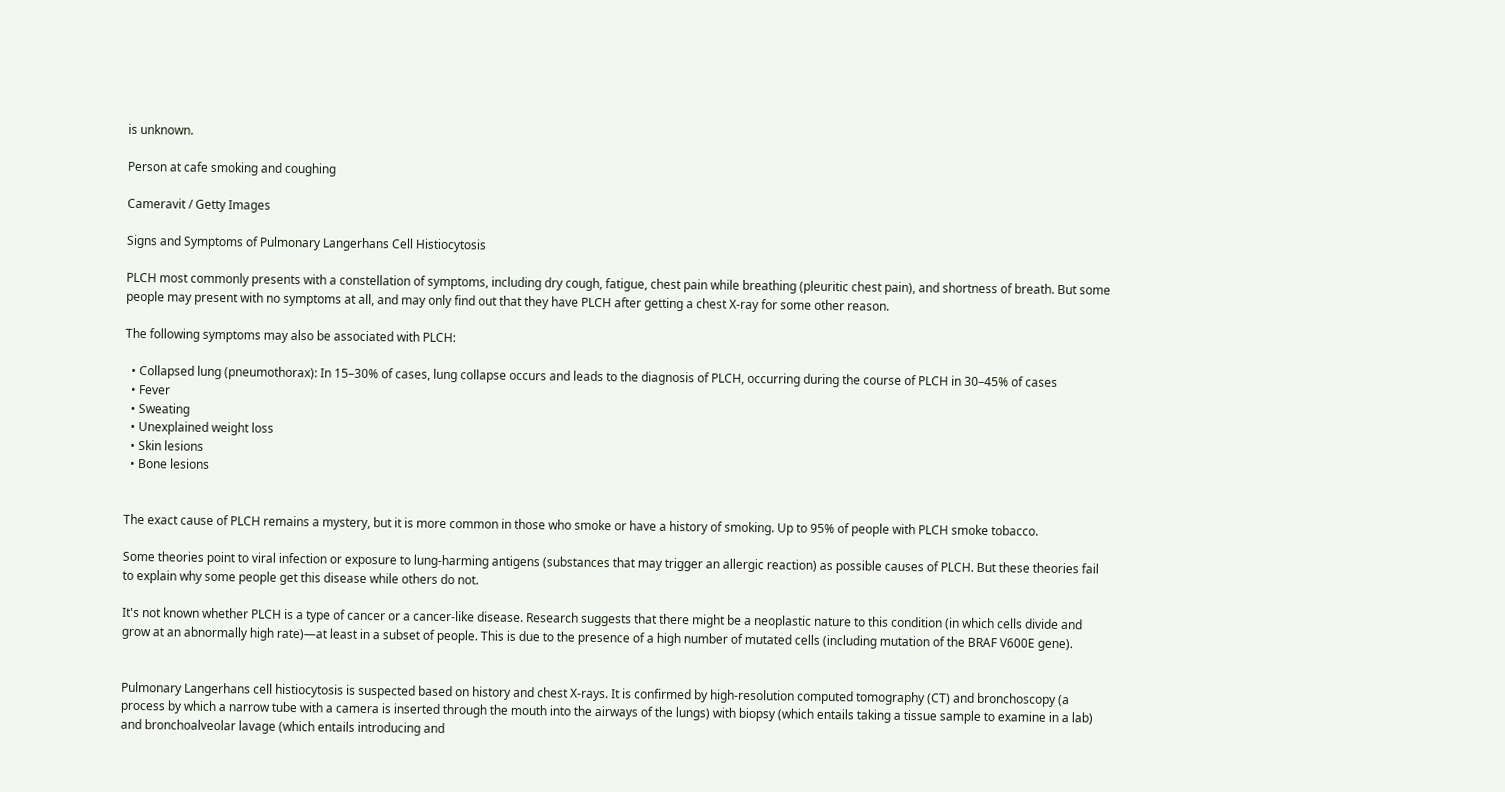is unknown.

Person at cafe smoking and coughing

Cameravit / Getty Images

Signs and Symptoms of Pulmonary Langerhans Cell Histiocytosis

PLCH most commonly presents with a constellation of symptoms, including dry cough, fatigue, chest pain while breathing (pleuritic chest pain), and shortness of breath. But some people may present with no symptoms at all, and may only find out that they have PLCH after getting a chest X-ray for some other reason.

The following symptoms may also be associated with PLCH:

  • Collapsed lung (pneumothorax): In 15–30% of cases, lung collapse occurs and leads to the diagnosis of PLCH, occurring during the course of PLCH in 30–45% of cases
  • Fever
  • Sweating
  • Unexplained weight loss
  • Skin lesions
  • Bone lesions


The exact cause of PLCH remains a mystery, but it is more common in those who smoke or have a history of smoking. Up to 95% of people with PLCH smoke tobacco.

Some theories point to viral infection or exposure to lung-harming antigens (substances that may trigger an allergic reaction) as possible causes of PLCH. But these theories fail to explain why some people get this disease while others do not.

It's not known whether PLCH is a type of cancer or a cancer-like disease. Research suggests that there might be a neoplastic nature to this condition (in which cells divide and grow at an abnormally high rate)—at least in a subset of people. This is due to the presence of a high number of mutated cells (including mutation of the BRAF V600E gene).


Pulmonary Langerhans cell histiocytosis is suspected based on history and chest X-rays. It is confirmed by high-resolution computed tomography (CT) and bronchoscopy (a process by which a narrow tube with a camera is inserted through the mouth into the airways of the lungs) with biopsy (which entails taking a tissue sample to examine in a lab) and bronchoalveolar lavage (which entails introducing and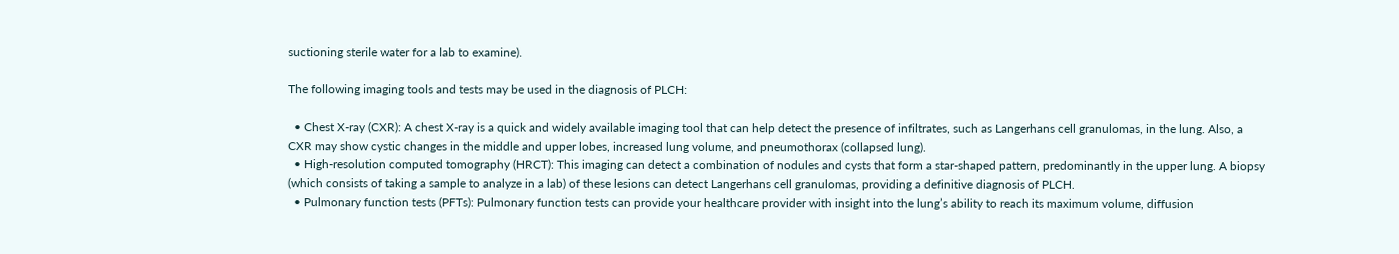suctioning sterile water for a lab to examine).

The following imaging tools and tests may be used in the diagnosis of PLCH:

  • Chest X-ray (CXR): A chest X-ray is a quick and widely available imaging tool that can help detect the presence of infiltrates, such as Langerhans cell granulomas, in the lung. Also, a CXR may show cystic changes in the middle and upper lobes, increased lung volume, and pneumothorax (collapsed lung).
  • High-resolution computed tomography (HRCT): This imaging can detect a combination of nodules and cysts that form a star-shaped pattern, predominantly in the upper lung. A biopsy (which consists of taking a sample to analyze in a lab) of these lesions can detect Langerhans cell granulomas, providing a definitive diagnosis of PLCH.
  • Pulmonary function tests (PFTs): Pulmonary function tests can provide your healthcare provider with insight into the lung’s ability to reach its maximum volume, diffusion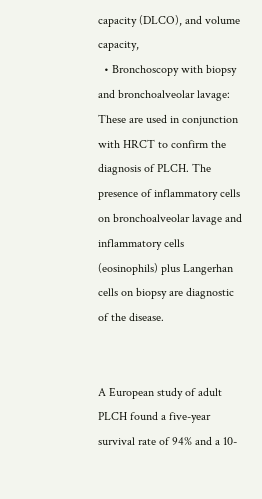capacity (DLCO), and volume capacity,
  • Bronchoscopy with biopsy and bronchoalveolar lavage: These are used in conjunction with HRCT to confirm the diagnosis of PLCH. The presence of inflammatory cells on bronchoalveolar lavage and inflammatory cells (eosinophils) plus Langerhan cells on biopsy are diagnostic of the disease.


A European study of adult PLCH found a five-year survival rate of 94% and a 10-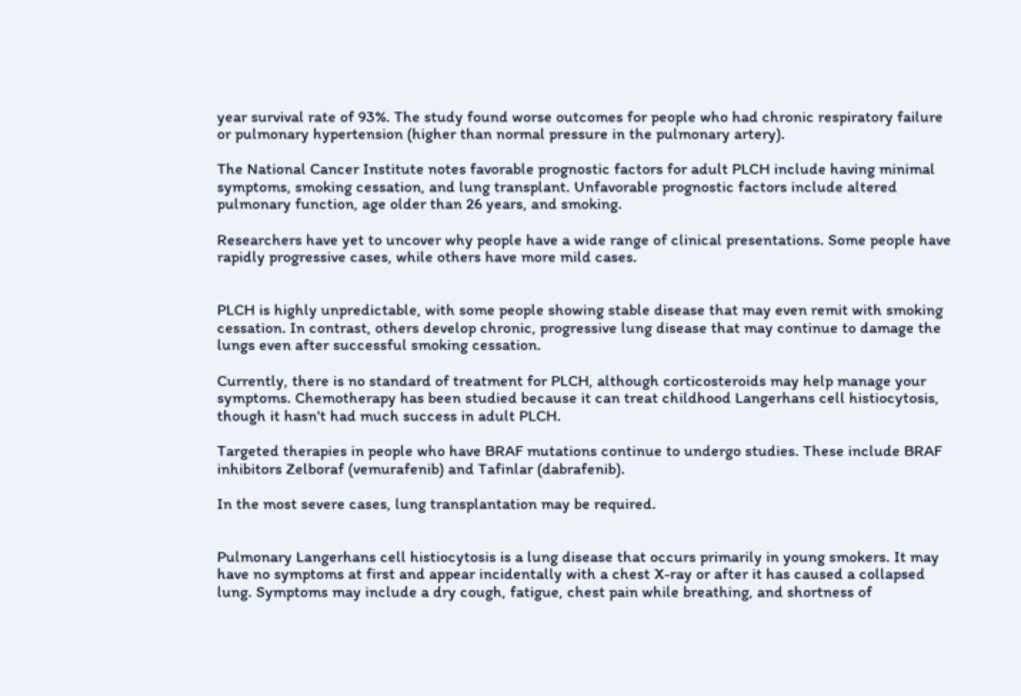year survival rate of 93%. The study found worse outcomes for people who had chronic respiratory failure or pulmonary hypertension (higher than normal pressure in the pulmonary artery).

The National Cancer Institute notes favorable prognostic factors for adult PLCH include having minimal symptoms, smoking cessation, and lung transplant. Unfavorable prognostic factors include altered pulmonary function, age older than 26 years, and smoking.

Researchers have yet to uncover why people have a wide range of clinical presentations. Some people have rapidly progressive cases, while others have more mild cases.


PLCH is highly unpredictable, with some people showing stable disease that may even remit with smoking cessation. In contrast, others develop chronic, progressive lung disease that may continue to damage the lungs even after successful smoking cessation.

Currently, there is no standard of treatment for PLCH, although corticosteroids may help manage your symptoms. Chemotherapy has been studied because it can treat childhood Langerhans cell histiocytosis, though it hasn't had much success in adult PLCH.

Targeted therapies in people who have BRAF mutations continue to undergo studies. These include BRAF inhibitors Zelboraf (vemurafenib) and Tafinlar (dabrafenib).

In the most severe cases, lung transplantation may be required.


Pulmonary Langerhans cell histiocytosis is a lung disease that occurs primarily in young smokers. It may have no symptoms at first and appear incidentally with a chest X-ray or after it has caused a collapsed lung. Symptoms may include a dry cough, fatigue, chest pain while breathing, and shortness of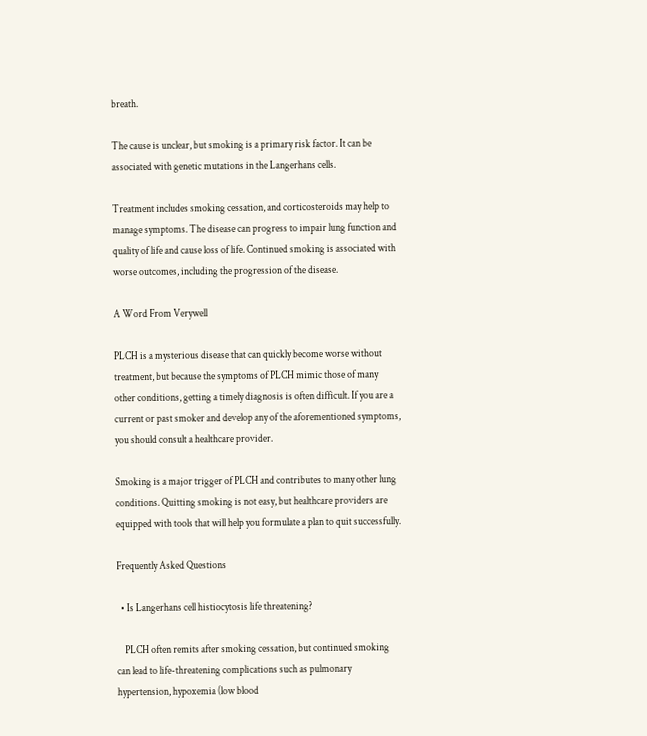breath.

The cause is unclear, but smoking is a primary risk factor. It can be associated with genetic mutations in the Langerhans cells.

Treatment includes smoking cessation, and corticosteroids may help to manage symptoms. The disease can progress to impair lung function and quality of life and cause loss of life. Continued smoking is associated with worse outcomes, including the progression of the disease.

A Word From Verywell

PLCH is a mysterious disease that can quickly become worse without treatment, but because the symptoms of PLCH mimic those of many other conditions, getting a timely diagnosis is often difficult. If you are a current or past smoker and develop any of the aforementioned symptoms, you should consult a healthcare provider.

Smoking is a major trigger of PLCH and contributes to many other lung conditions. Quitting smoking is not easy, but healthcare providers are equipped with tools that will help you formulate a plan to quit successfully.

Frequently Asked Questions

  • Is Langerhans cell histiocytosis life threatening?

    PLCH often remits after smoking cessation, but continued smoking can lead to life-threatening complications such as pulmonary hypertension, hypoxemia (low blood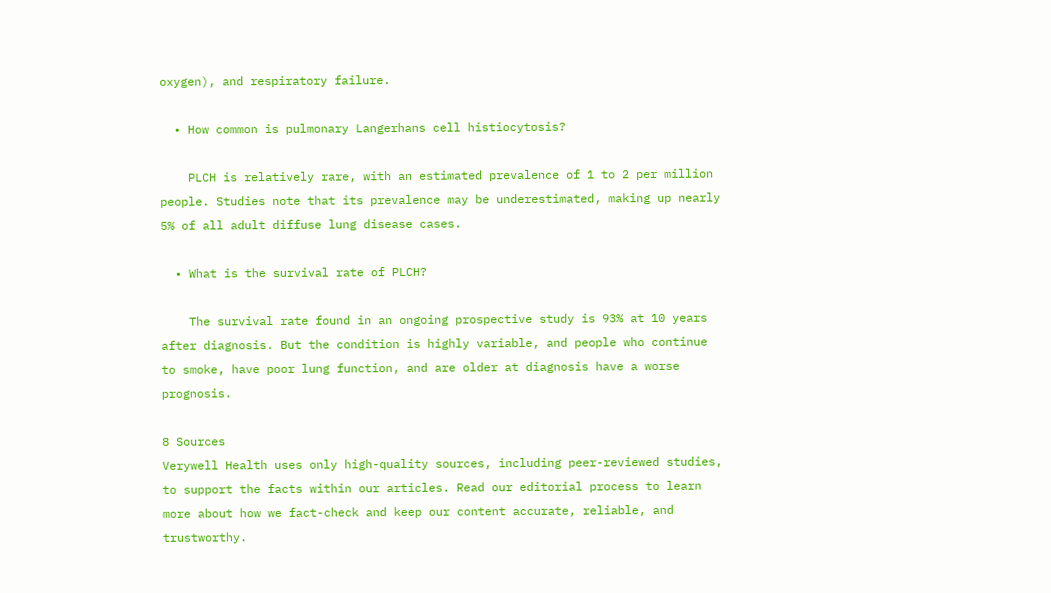oxygen), and respiratory failure.

  • How common is pulmonary Langerhans cell histiocytosis?

    PLCH is relatively rare, with an estimated prevalence of 1 to 2 per million people. Studies note that its prevalence may be underestimated, making up nearly 5% of all adult diffuse lung disease cases.

  • What is the survival rate of PLCH?

    The survival rate found in an ongoing prospective study is 93% at 10 years after diagnosis. But the condition is highly variable, and people who continue to smoke, have poor lung function, and are older at diagnosis have a worse prognosis.

8 Sources
Verywell Health uses only high-quality sources, including peer-reviewed studies, to support the facts within our articles. Read our editorial process to learn more about how we fact-check and keep our content accurate, reliable, and trustworthy.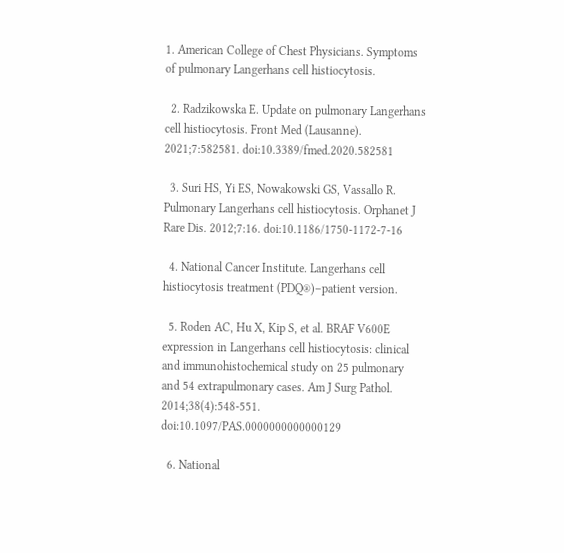1. American College of Chest Physicians. Symptoms of pulmonary Langerhans cell histiocytosis.

  2. Radzikowska E. Update on pulmonary Langerhans cell histiocytosis. Front Med (Lausanne). 2021;7:582581. doi:10.3389/fmed.2020.582581

  3. Suri HS, Yi ES, Nowakowski GS, Vassallo R. Pulmonary Langerhans cell histiocytosis. Orphanet J Rare Dis. 2012;7:16. doi:10.1186/1750-1172-7-16

  4. National Cancer Institute. Langerhans cell histiocytosis treatment (PDQ®)–patient version.

  5. Roden AC, Hu X, Kip S, et al. BRAF V600E expression in Langerhans cell histiocytosis: clinical and immunohistochemical study on 25 pulmonary and 54 extrapulmonary cases. Am J Surg Pathol. 2014;38(4):548-551. doi:10.1097/PAS.0000000000000129

  6. National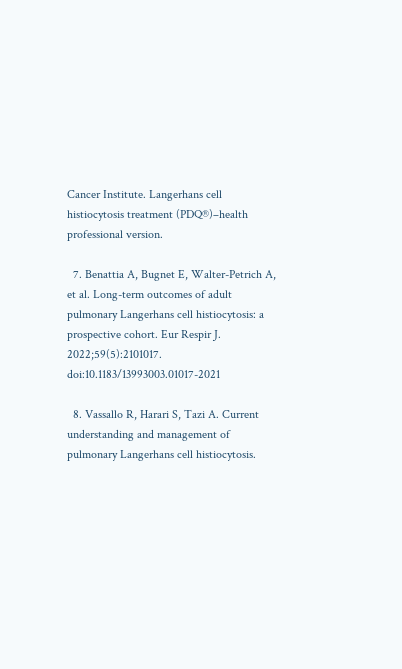Cancer Institute. Langerhans cell histiocytosis treatment (PDQ®)–health professional version.

  7. Benattia A, Bugnet E, Walter-Petrich A, et al. Long-term outcomes of adult pulmonary Langerhans cell histiocytosis: a prospective cohort. Eur Respir J. 2022;59(5):2101017. doi:10.1183/13993003.01017-2021

  8. Vassallo R, Harari S, Tazi A. Current understanding and management of pulmonary Langerhans cell histiocytosis.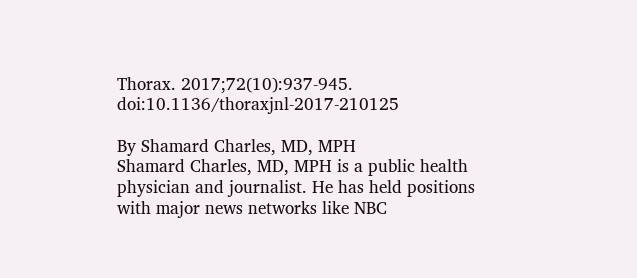Thorax. 2017;72(10):937-945. doi:10.1136/thoraxjnl-2017-210125

By Shamard Charles, MD, MPH
Shamard Charles, MD, MPH is a public health physician and journalist. He has held positions with major news networks like NBC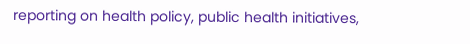reporting on health policy, public health initiatives,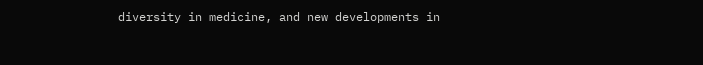diversity in medicine, and new developments in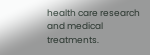health care research and medical treatments.